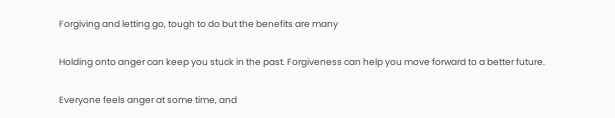Forgiving and letting go, tough to do but the benefits are many

Holding onto anger can keep you stuck in the past. Forgiveness can help you move forward to a better future.

Everyone feels anger at some time, and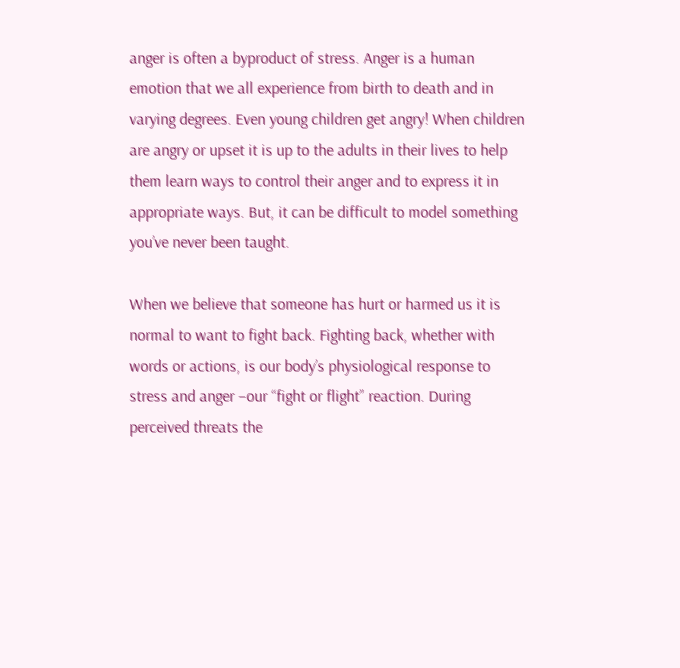anger is often a byproduct of stress. Anger is a human emotion that we all experience from birth to death and in varying degrees. Even young children get angry! When children are angry or upset it is up to the adults in their lives to help them learn ways to control their anger and to express it in appropriate ways. But, it can be difficult to model something you’ve never been taught.

When we believe that someone has hurt or harmed us it is normal to want to fight back. Fighting back, whether with words or actions, is our body’s physiological response to stress and anger –our “fight or flight” reaction. During perceived threats the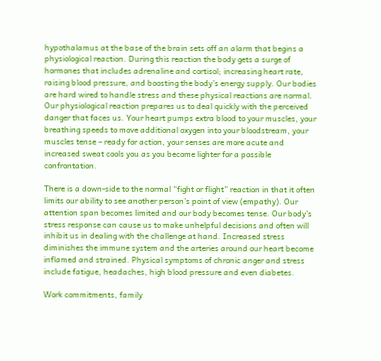hypothalamus at the base of the brain sets off an alarm that begins a physiological reaction. During this reaction the body gets a surge of hormones that includes adrenaline and cortisol; increasing heart rate, raising blood pressure, and boosting the body’s energy supply. Our bodies are hard wired to handle stress and these physical reactions are normal. Our physiological reaction prepares us to deal quickly with the perceived danger that faces us. Your heart pumps extra blood to your muscles, your breathing speeds to move additional oxygen into your bloodstream, your muscles tense – ready for action, your senses are more acute and increased sweat cools you as you become lighter for a possible confrontation.

There is a down-side to the normal “fight or flight” reaction in that it often limits our ability to see another person’s point of view (empathy). Our attention span becomes limited and our body becomes tense. Our body’s stress response can cause us to make unhelpful decisions and often will inhibit us in dealing with the challenge at hand. Increased stress diminishes the immune system and the arteries around our heart become inflamed and strained. Physical symptoms of chronic anger and stress include fatigue, headaches, high blood pressure and even diabetes.

Work commitments, family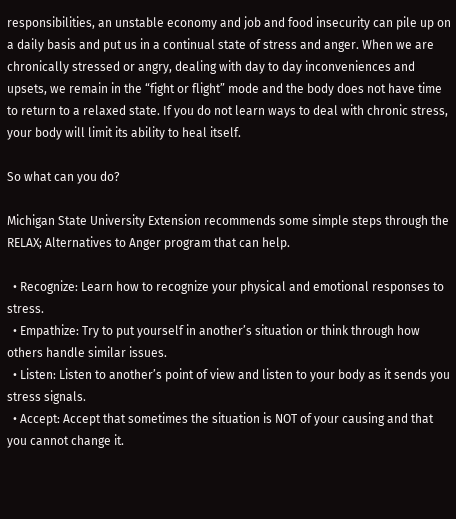responsibilities, an unstable economy and job and food insecurity can pile up on a daily basis and put us in a continual state of stress and anger. When we are chronically stressed or angry, dealing with day to day inconveniences and upsets, we remain in the “fight or flight” mode and the body does not have time to return to a relaxed state. If you do not learn ways to deal with chronic stress, your body will limit its ability to heal itself.

So what can you do?

Michigan State University Extension recommends some simple steps through the RELAX; Alternatives to Anger program that can help.

  • Recognize: Learn how to recognize your physical and emotional responses to stress.
  • Empathize: Try to put yourself in another’s situation or think through how others handle similar issues.
  • Listen: Listen to another’s point of view and listen to your body as it sends you stress signals.
  • Accept: Accept that sometimes the situation is NOT of your causing and that you cannot change it.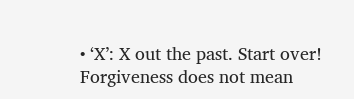• ‘X’: X out the past. Start over! Forgiveness does not mean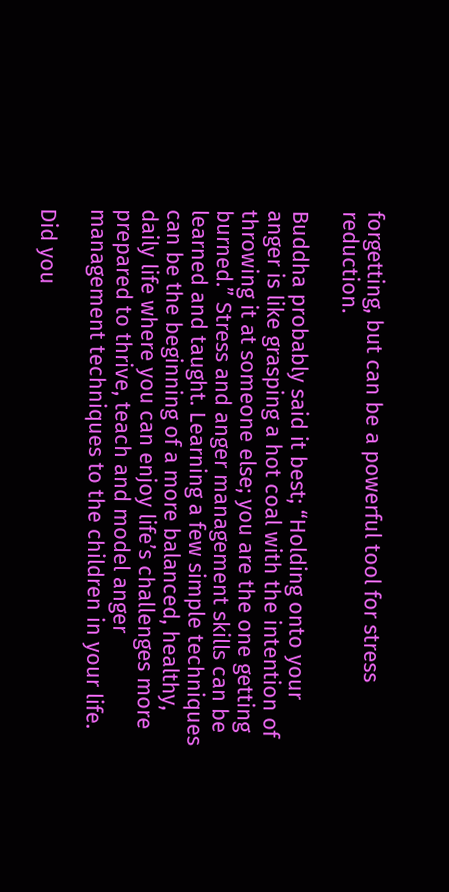forgetting, but can be a powerful tool for stress reduction.

Buddha probably said it best; “Holding onto your anger is like grasping a hot coal with the intention of throwing it at someone else; you are the one getting burned.” Stress and anger management skills can be learned and taught. Learning a few simple techniques can be the beginning of a more balanced, healthy, daily life where you can enjoy life’s challenges more prepared to thrive, teach and model anger management techniques to the children in your life.

Did you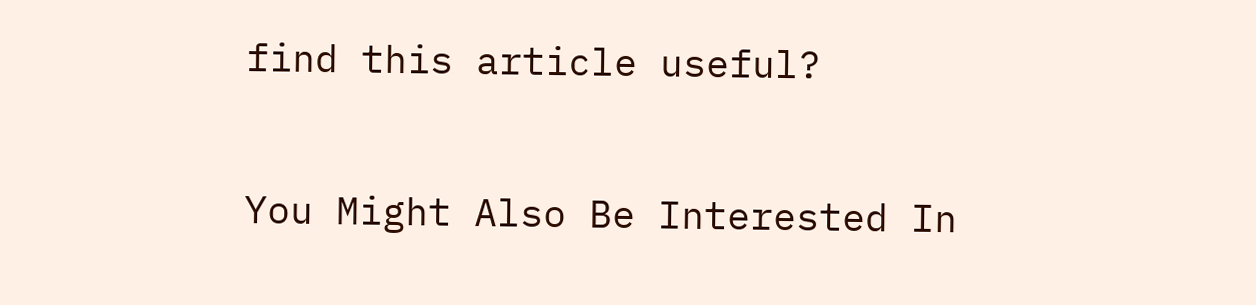find this article useful?

You Might Also Be Interested In